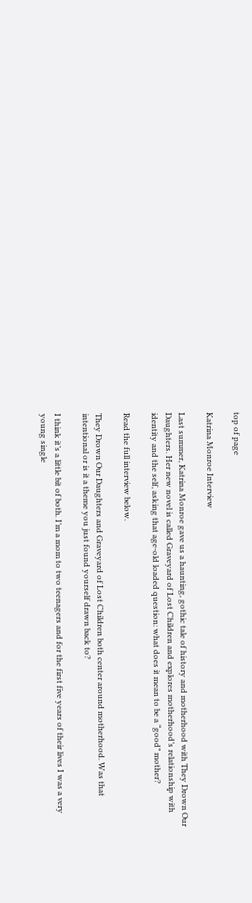top of page

Katrina Monroe Interview

Last summer, Katrina Monroe gave us a haunting, gothic tale of history and motherhood with They Drown Our Daughters. Her new novel is called Graveyard of Lost Children and explores motherhood’s relationship with identity and the self, asking that age-old loaded question: what does it mean to be a “good” mother?

Read the full interview below.

They Drown Our Daughters and Graveyard of Lost Children both center around motherhood. Was that intentional or is it a theme you just found yourself drawn back to?

I think it’s a little bit of both. I’m a mom to two teenagers and for the first five years of their lives I was a very young single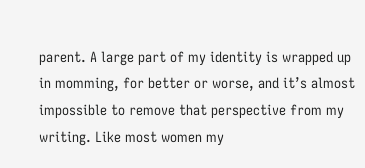parent. A large part of my identity is wrapped up in momming, for better or worse, and it’s almost impossible to remove that perspective from my writing. Like most women my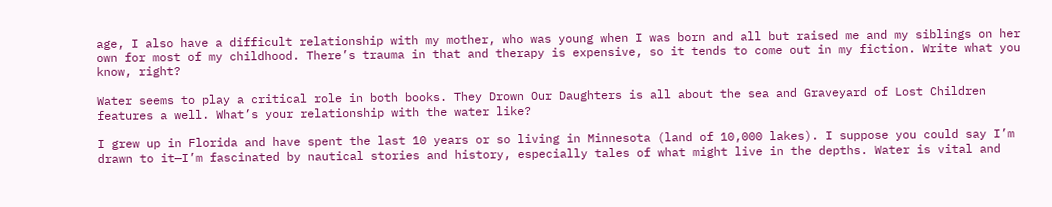age, I also have a difficult relationship with my mother, who was young when I was born and all but raised me and my siblings on her own for most of my childhood. There’s trauma in that and therapy is expensive, so it tends to come out in my fiction. Write what you know, right?

Water seems to play a critical role in both books. They Drown Our Daughters is all about the sea and Graveyard of Lost Children features a well. What’s your relationship with the water like?

I grew up in Florida and have spent the last 10 years or so living in Minnesota (land of 10,000 lakes). I suppose you could say I’m drawn to it—I’m fascinated by nautical stories and history, especially tales of what might live in the depths. Water is vital and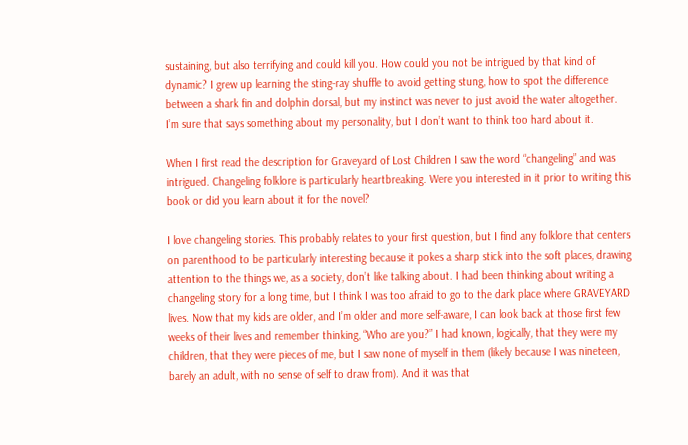sustaining, but also terrifying and could kill you. How could you not be intrigued by that kind of dynamic? I grew up learning the sting-ray shuffle to avoid getting stung, how to spot the difference between a shark fin and dolphin dorsal, but my instinct was never to just avoid the water altogether. I’m sure that says something about my personality, but I don’t want to think too hard about it.

When I first read the description for Graveyard of Lost Children I saw the word “changeling” and was intrigued. Changeling folklore is particularly heartbreaking. Were you interested in it prior to writing this book or did you learn about it for the novel?

I love changeling stories. This probably relates to your first question, but I find any folklore that centers on parenthood to be particularly interesting because it pokes a sharp stick into the soft places, drawing attention to the things we, as a society, don’t like talking about. I had been thinking about writing a changeling story for a long time, but I think I was too afraid to go to the dark place where GRAVEYARD lives. Now that my kids are older, and I’m older and more self-aware, I can look back at those first few weeks of their lives and remember thinking, “Who are you?” I had known, logically, that they were my children, that they were pieces of me, but I saw none of myself in them (likely because I was nineteen, barely an adult, with no sense of self to draw from). And it was that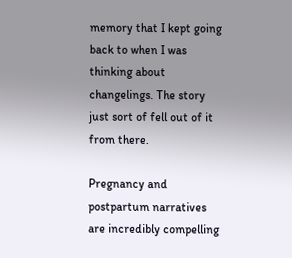memory that I kept going back to when I was thinking about changelings. The story just sort of fell out of it from there.

Pregnancy and postpartum narratives are incredibly compelling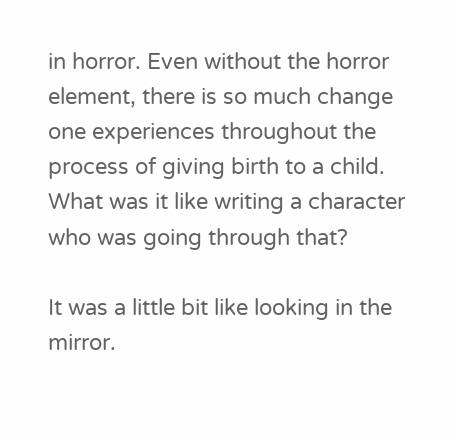in horror. Even without the horror element, there is so much change one experiences throughout the process of giving birth to a child. What was it like writing a character who was going through that?

It was a little bit like looking in the mirror.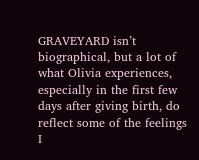GRAVEYARD isn’t biographical, but a lot of what Olivia experiences, especially in the first few days after giving birth, do reflect some of the feelings I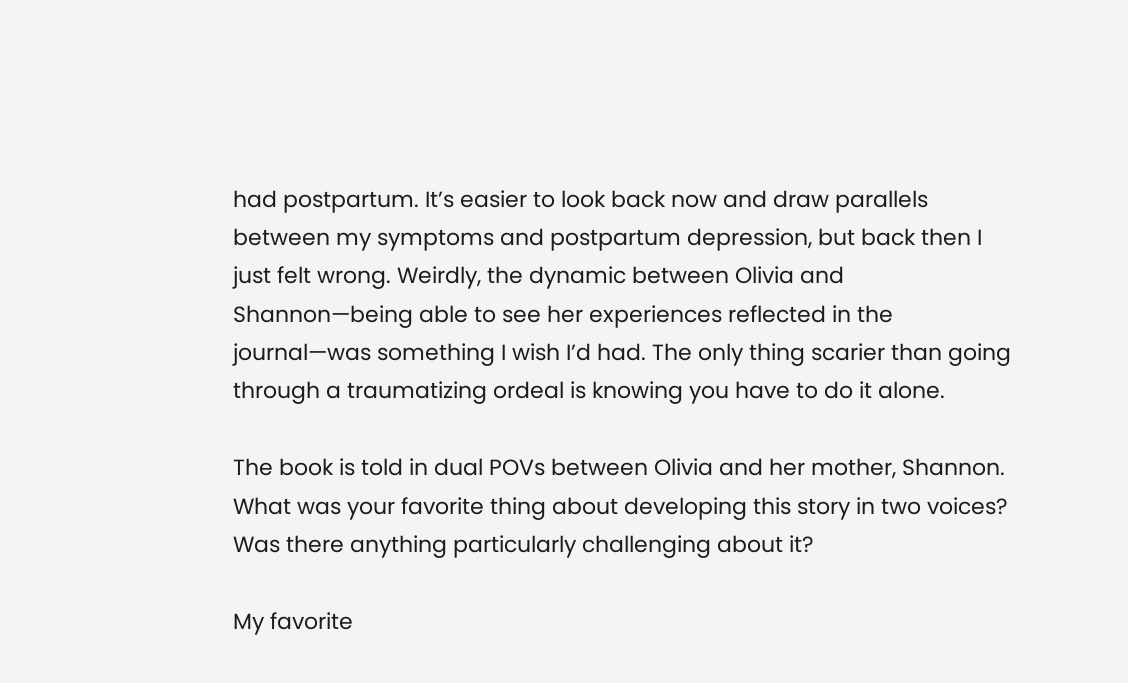had postpartum. It’s easier to look back now and draw parallels between my symptoms and postpartum depression, but back then I just felt wrong. Weirdly, the dynamic between Olivia and Shannon—being able to see her experiences reflected in the journal—was something I wish I’d had. The only thing scarier than going through a traumatizing ordeal is knowing you have to do it alone.

The book is told in dual POVs between Olivia and her mother, Shannon. What was your favorite thing about developing this story in two voices? Was there anything particularly challenging about it?

My favorite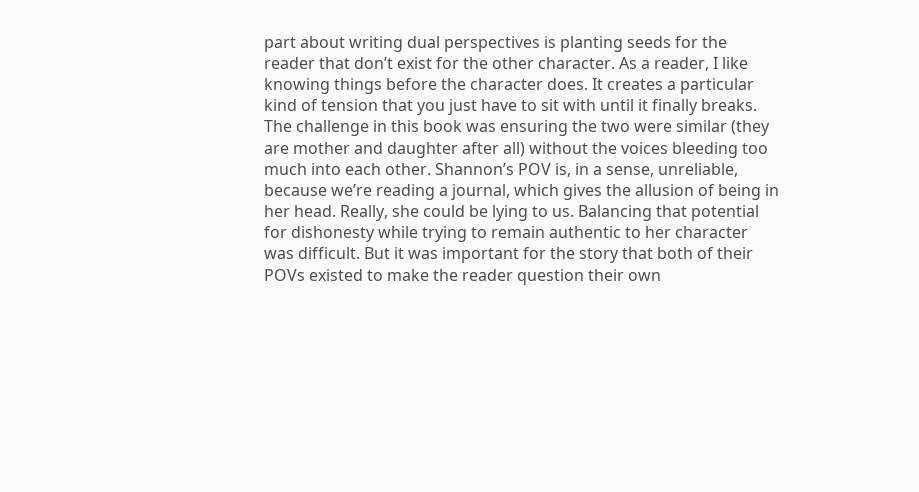part about writing dual perspectives is planting seeds for the reader that don’t exist for the other character. As a reader, I like knowing things before the character does. It creates a particular kind of tension that you just have to sit with until it finally breaks. The challenge in this book was ensuring the two were similar (they are mother and daughter after all) without the voices bleeding too much into each other. Shannon’s POV is, in a sense, unreliable, because we’re reading a journal, which gives the allusion of being in her head. Really, she could be lying to us. Balancing that potential for dishonesty while trying to remain authentic to her character was difficult. But it was important for the story that both of their POVs existed to make the reader question their own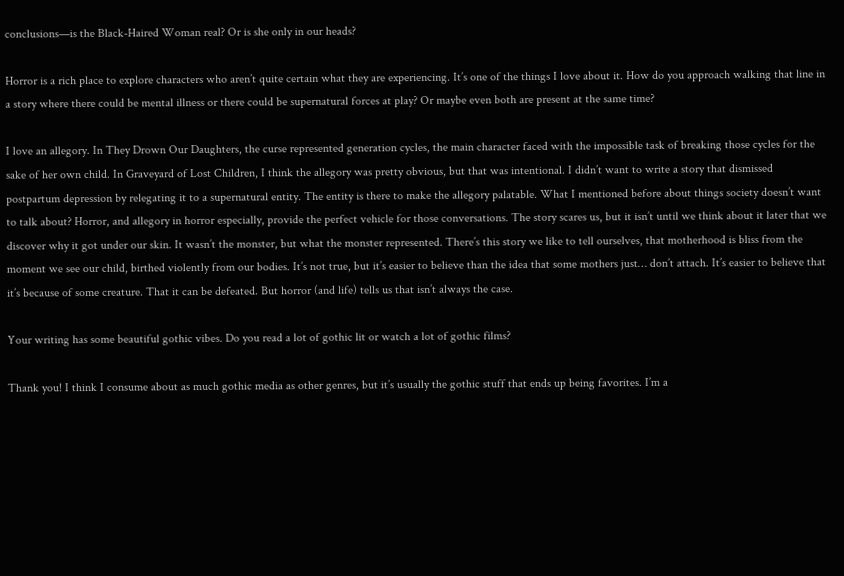conclusions—is the Black-Haired Woman real? Or is she only in our heads?

Horror is a rich place to explore characters who aren’t quite certain what they are experiencing. It’s one of the things I love about it. How do you approach walking that line in a story where there could be mental illness or there could be supernatural forces at play? Or maybe even both are present at the same time?

I love an allegory. In They Drown Our Daughters, the curse represented generation cycles, the main character faced with the impossible task of breaking those cycles for the sake of her own child. In Graveyard of Lost Children, I think the allegory was pretty obvious, but that was intentional. I didn’t want to write a story that dismissed postpartum depression by relegating it to a supernatural entity. The entity is there to make the allegory palatable. What I mentioned before about things society doesn’t want to talk about? Horror, and allegory in horror especially, provide the perfect vehicle for those conversations. The story scares us, but it isn’t until we think about it later that we discover why it got under our skin. It wasn’t the monster, but what the monster represented. There’s this story we like to tell ourselves, that motherhood is bliss from the moment we see our child, birthed violently from our bodies. It’s not true, but it’s easier to believe than the idea that some mothers just… don’t attach. It’s easier to believe that it’s because of some creature. That it can be defeated. But horror (and life) tells us that isn’t always the case.

Your writing has some beautiful gothic vibes. Do you read a lot of gothic lit or watch a lot of gothic films?

Thank you! I think I consume about as much gothic media as other genres, but it’s usually the gothic stuff that ends up being favorites. I’m a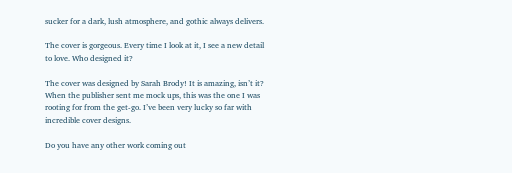sucker for a dark, lush atmosphere, and gothic always delivers.

The cover is gorgeous. Every time I look at it, I see a new detail to love. Who designed it?

The cover was designed by Sarah Brody! It is amazing, isn’t it? When the publisher sent me mock ups, this was the one I was rooting for from the get-go. I’ve been very lucky so far with incredible cover designs.

Do you have any other work coming out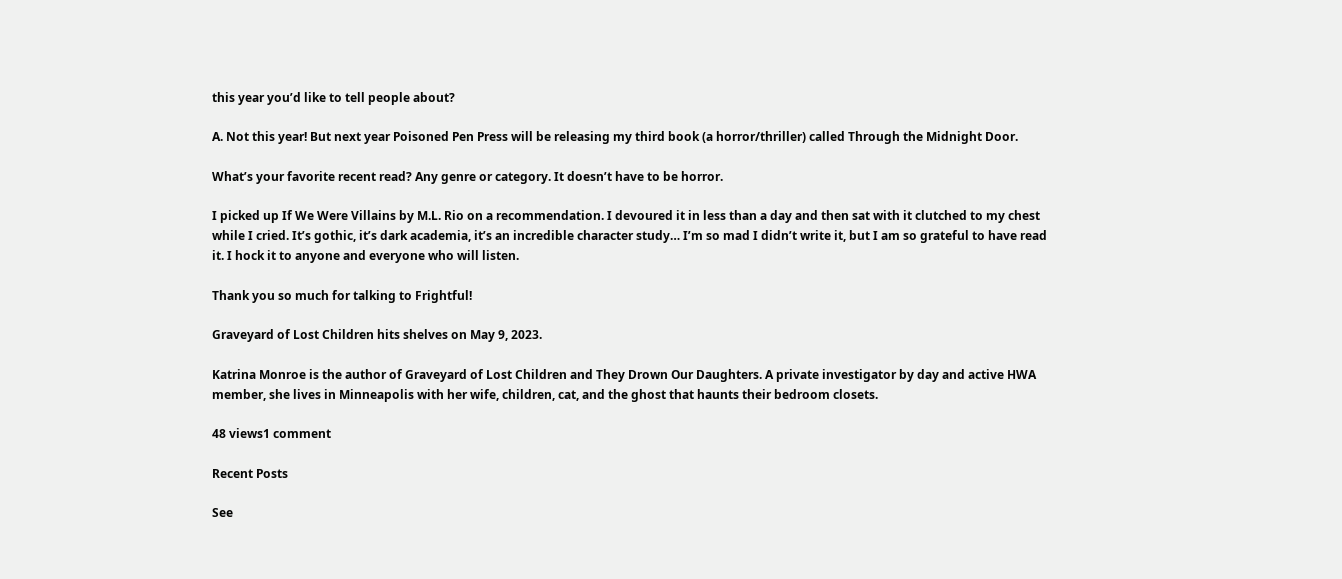this year you’d like to tell people about?

A. Not this year! But next year Poisoned Pen Press will be releasing my third book (a horror/thriller) called Through the Midnight Door.

What’s your favorite recent read? Any genre or category. It doesn’t have to be horror.

I picked up If We Were Villains by M.L. Rio on a recommendation. I devoured it in less than a day and then sat with it clutched to my chest while I cried. It’s gothic, it’s dark academia, it’s an incredible character study… I’m so mad I didn’t write it, but I am so grateful to have read it. I hock it to anyone and everyone who will listen.

Thank you so much for talking to Frightful!

Graveyard of Lost Children hits shelves on May 9, 2023.

Katrina Monroe is the author of Graveyard of Lost Children and They Drown Our Daughters. A private investigator by day and active HWA member, she lives in Minneapolis with her wife, children, cat, and the ghost that haunts their bedroom closets.

48 views1 comment

Recent Posts

See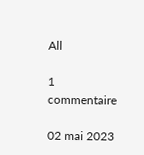All

1 commentaire

02 mai 2023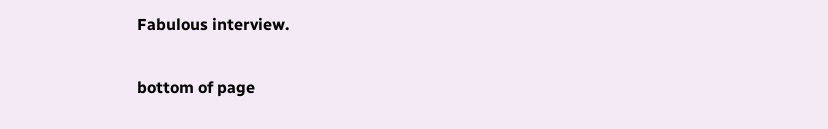Fabulous interview.

bottom of page